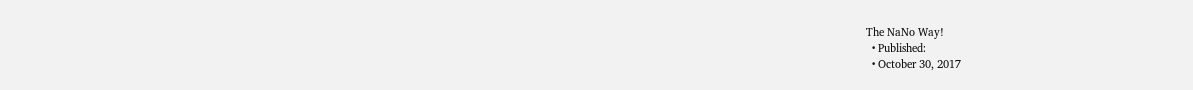The NaNo Way!
  • Published:
  • October 30, 2017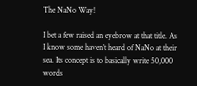The NaNo Way!

I bet a few raised an eyebrow at that title. As I know some haven’t heard of NaNo at their sea. Its concept is to basically write 50,000 words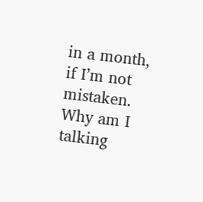in a month, if I’m not mistaken. Why am I talking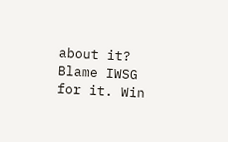about it? Blame IWSG for it. Win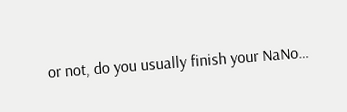or not, do you usually finish your NaNo…